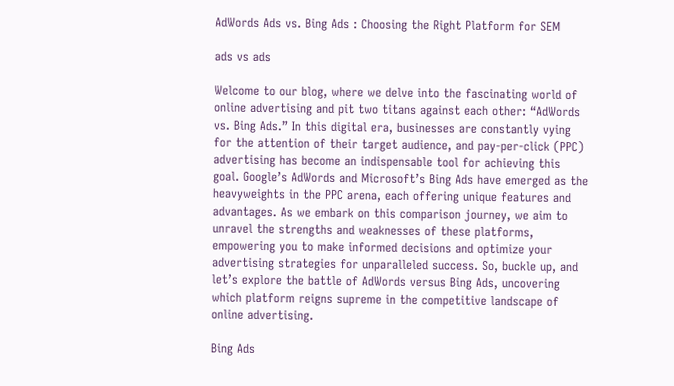AdWords Ads vs. Bing Ads : Choosing the Right Platform for SEM

ads vs ads

Welcome to our blog, where we delve into the fascinating world of online advertising and pit two titans against each other: “AdWords vs. Bing Ads.” In this digital era, businesses are constantly vying for the attention of their target audience, and pay-per-click (PPC) advertising has become an indispensable tool for achieving this goal. Google’s AdWords and Microsoft’s Bing Ads have emerged as the heavyweights in the PPC arena, each offering unique features and advantages. As we embark on this comparison journey, we aim to unravel the strengths and weaknesses of these platforms, empowering you to make informed decisions and optimize your advertising strategies for unparalleled success. So, buckle up, and let’s explore the battle of AdWords versus Bing Ads, uncovering which platform reigns supreme in the competitive landscape of online advertising.

Bing Ads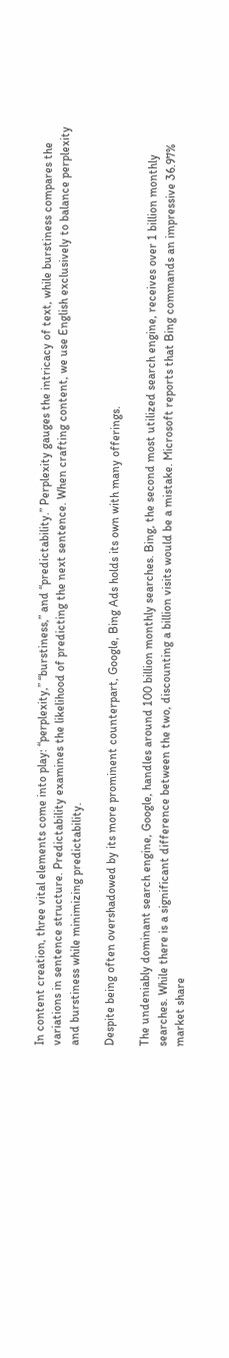In content creation, three vital elements come into play: “perplexity,” “burstiness,” and “predictability.” Perplexity gauges the intricacy of text, while burstiness compares the variations in sentence structure. Predictability examines the likelihood of predicting the next sentence. When crafting content, we use English exclusively to balance perplexity and burstiness while minimizing predictability.

Despite being often overshadowed by its more prominent counterpart, Google, Bing Ads holds its own with many offerings.

The undeniably dominant search engine, Google, handles around 100 billion monthly searches. Bing, the second most utilized search engine, receives over 1 billion monthly searches. While there is a significant difference between the two, discounting a billion visits would be a mistake. Microsoft reports that Bing commands an impressive 36.97% market share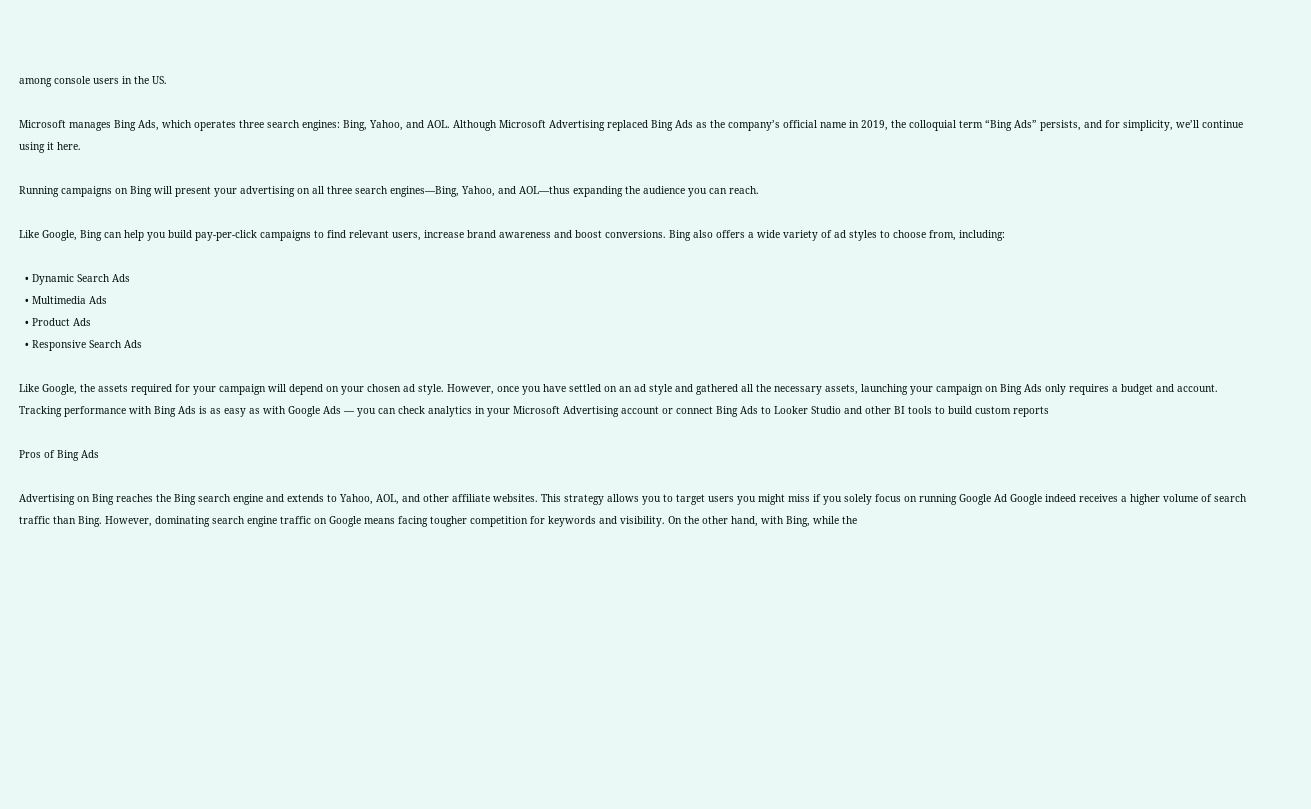among console users in the US.

Microsoft manages Bing Ads, which operates three search engines: Bing, Yahoo, and AOL. Although Microsoft Advertising replaced Bing Ads as the company’s official name in 2019, the colloquial term “Bing Ads” persists, and for simplicity, we’ll continue using it here.

Running campaigns on Bing will present your advertising on all three search engines—Bing, Yahoo, and AOL—thus expanding the audience you can reach.

Like Google, Bing can help you build pay-per-click campaigns to find relevant users, increase brand awareness and boost conversions. Bing also offers a wide variety of ad styles to choose from, including:

  • Dynamic Search Ads
  • Multimedia Ads
  • Product Ads
  • Responsive Search Ads

Like Google, the assets required for your campaign will depend on your chosen ad style. However, once you have settled on an ad style and gathered all the necessary assets, launching your campaign on Bing Ads only requires a budget and account. Tracking performance with Bing Ads is as easy as with Google Ads — you can check analytics in your Microsoft Advertising account or connect Bing Ads to Looker Studio and other BI tools to build custom reports

Pros of Bing Ads

Advertising on Bing reaches the Bing search engine and extends to Yahoo, AOL, and other affiliate websites. This strategy allows you to target users you might miss if you solely focus on running Google Ad Google indeed receives a higher volume of search traffic than Bing. However, dominating search engine traffic on Google means facing tougher competition for keywords and visibility. On the other hand, with Bing, while the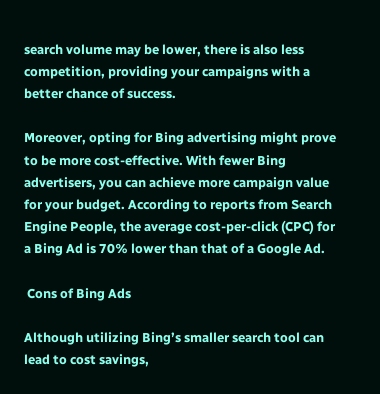search volume may be lower, there is also less competition, providing your campaigns with a better chance of success.

Moreover, opting for Bing advertising might prove to be more cost-effective. With fewer Bing advertisers, you can achieve more campaign value for your budget. According to reports from Search Engine People, the average cost-per-click (CPC) for a Bing Ad is 70% lower than that of a Google Ad.

 Cons of Bing Ads

Although utilizing Bing’s smaller search tool can lead to cost savings,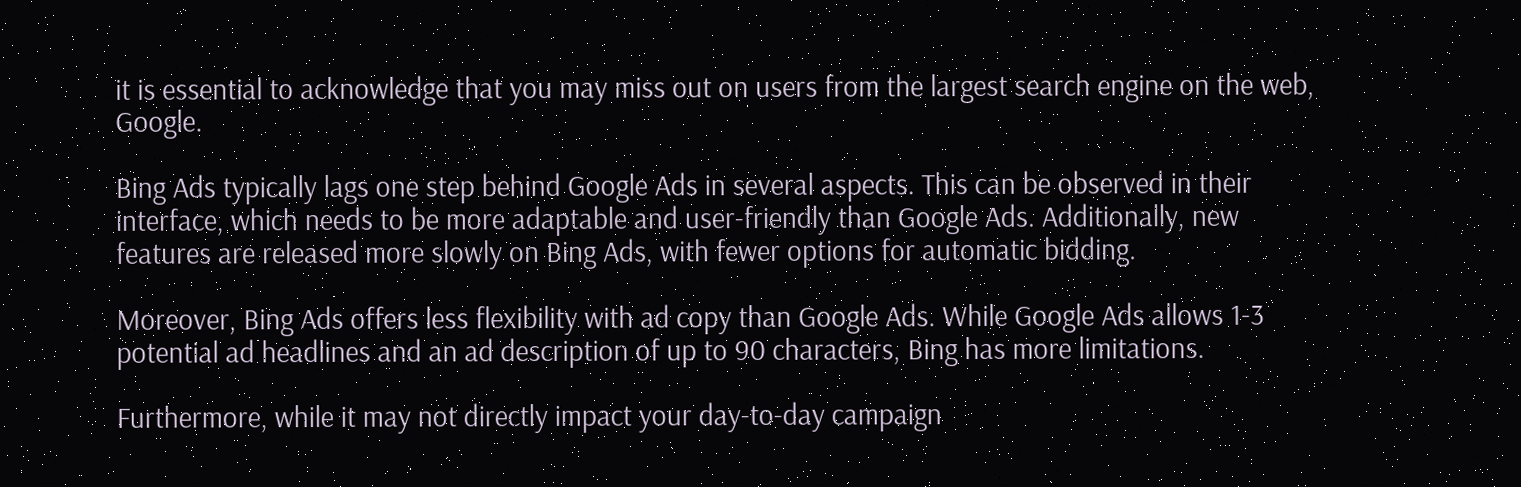it is essential to acknowledge that you may miss out on users from the largest search engine on the web, Google.

Bing Ads typically lags one step behind Google Ads in several aspects. This can be observed in their interface, which needs to be more adaptable and user-friendly than Google Ads. Additionally, new features are released more slowly on Bing Ads, with fewer options for automatic bidding.

Moreover, Bing Ads offers less flexibility with ad copy than Google Ads. While Google Ads allows 1-3 potential ad headlines and an ad description of up to 90 characters, Bing has more limitations.

Furthermore, while it may not directly impact your day-to-day campaign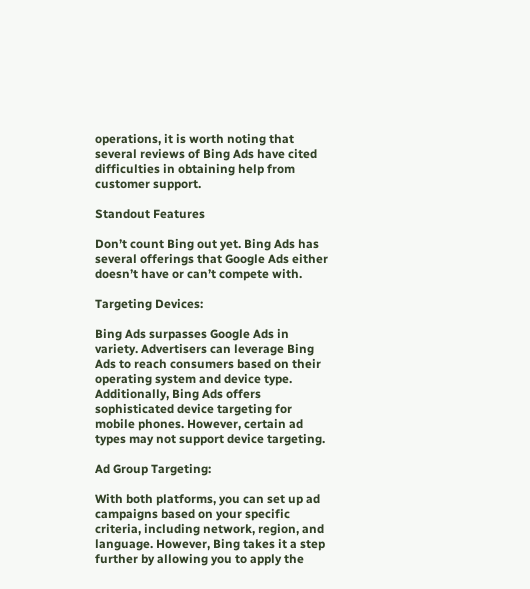operations, it is worth noting that several reviews of Bing Ads have cited difficulties in obtaining help from customer support.

Standout Features

Don’t count Bing out yet. Bing Ads has several offerings that Google Ads either doesn’t have or can’t compete with.

Targeting Devices:

Bing Ads surpasses Google Ads in variety. Advertisers can leverage Bing Ads to reach consumers based on their operating system and device type. Additionally, Bing Ads offers sophisticated device targeting for mobile phones. However, certain ad types may not support device targeting.

Ad Group Targeting:

With both platforms, you can set up ad campaigns based on your specific criteria, including network, region, and language. However, Bing takes it a step further by allowing you to apply the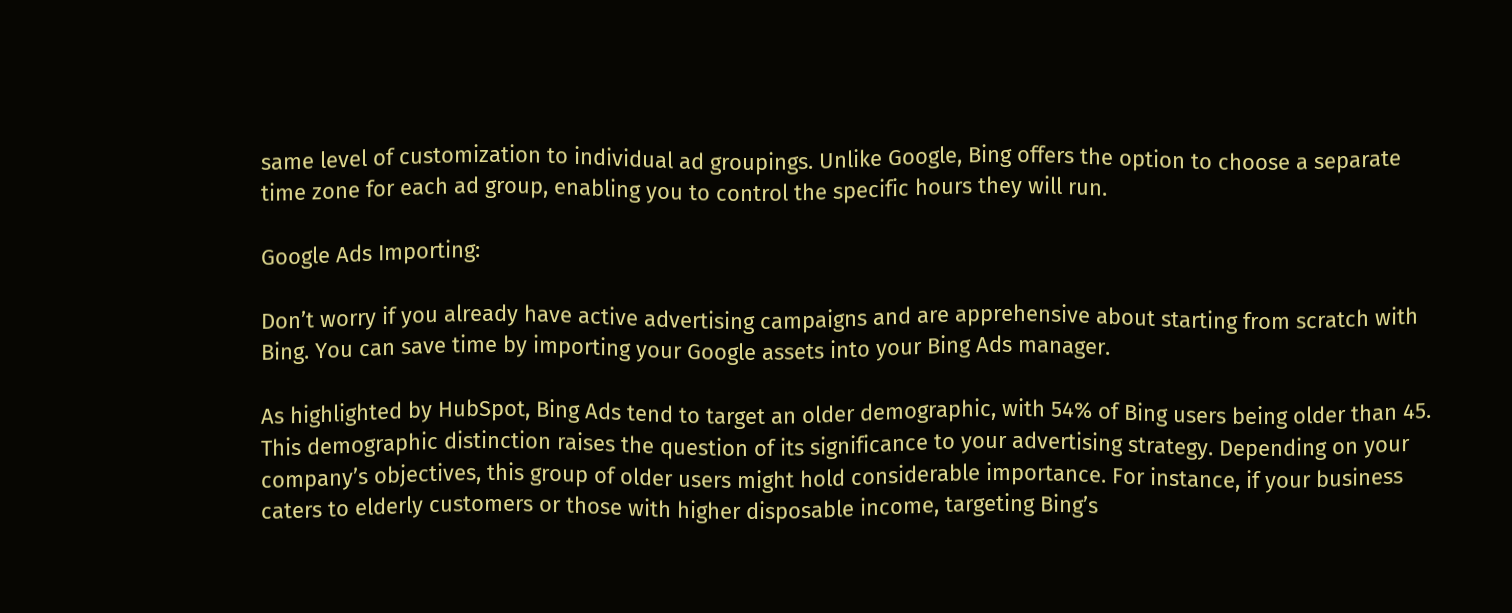same level of customization to individual ad groupings. Unlike Google, Bing offers the option to choose a separate time zone for each ad group, enabling you to control the specific hours they will run.

Google Ads Importing:

Don’t worry if you already have active advertising campaigns and are apprehensive about starting from scratch with Bing. You can save time by importing your Google assets into your Bing Ads manager.

As highlighted by HubSpot, Bing Ads tend to target an older demographic, with 54% of Bing users being older than 45. This demographic distinction raises the question of its significance to your advertising strategy. Depending on your company’s objectives, this group of older users might hold considerable importance. For instance, if your business caters to elderly customers or those with higher disposable income, targeting Bing’s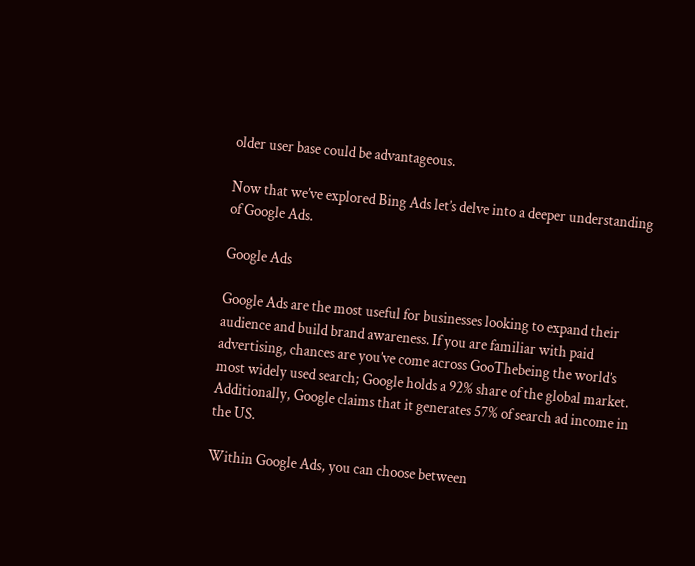older user base could be advantageous.

Now that we’ve explored Bing Ads let’s delve into a deeper understanding of Google Ads.

Google Ads

Google Ads are the most useful for businesses looking to expand their audience and build brand awareness. If you are familiar with paid advertising, chances are you’ve come across GooThebeing the world’s most widely used search; Google holds a 92% share of the global market. Additionally, Google claims that it generates 57% of search ad income in the US.

Within Google Ads, you can choose between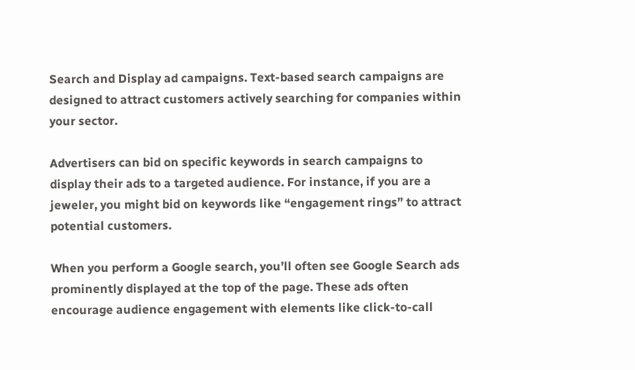Search and Display ad campaigns. Text-based search campaigns are designed to attract customers actively searching for companies within your sector.

Advertisers can bid on specific keywords in search campaigns to display their ads to a targeted audience. For instance, if you are a jeweler, you might bid on keywords like “engagement rings” to attract potential customers.

When you perform a Google search, you’ll often see Google Search ads prominently displayed at the top of the page. These ads often encourage audience engagement with elements like click-to-call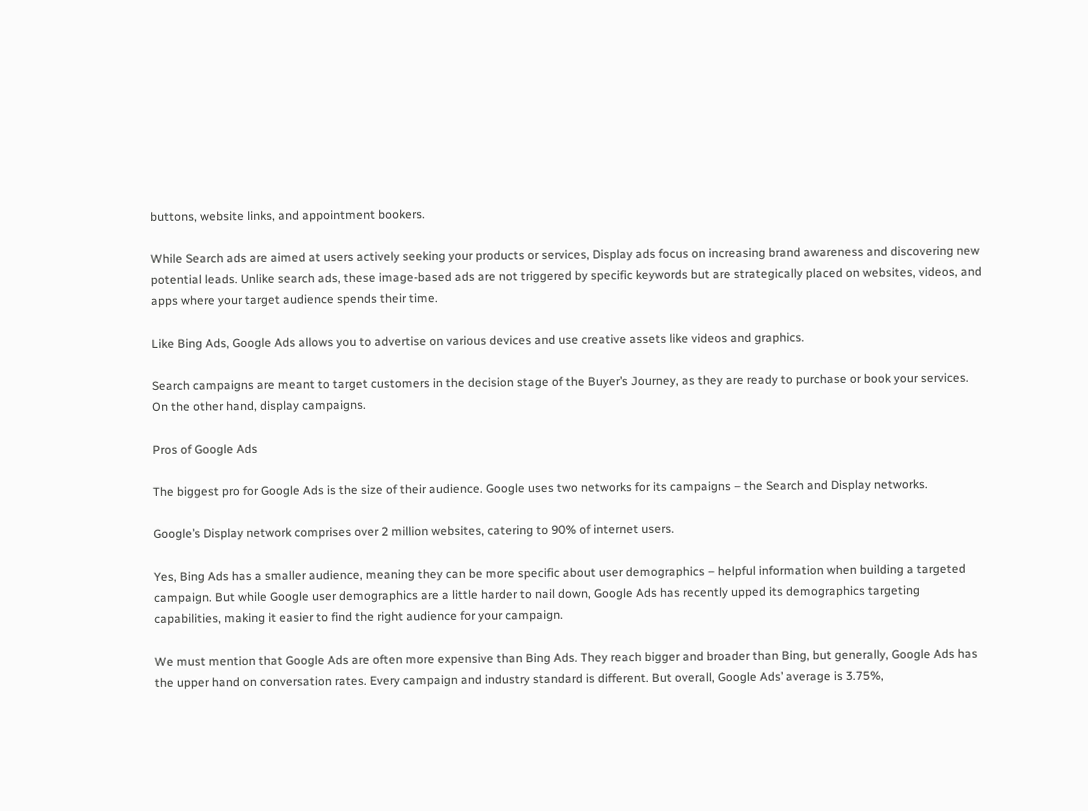buttons, website links, and appointment bookers.

While Search ads are aimed at users actively seeking your products or services, Display ads focus on increasing brand awareness and discovering new potential leads. Unlike search ads, these image-based ads are not triggered by specific keywords but are strategically placed on websites, videos, and apps where your target audience spends their time.

Like Bing Ads, Google Ads allows you to advertise on various devices and use creative assets like videos and graphics.

Search campaigns are meant to target customers in the decision stage of the Buyer’s Journey, as they are ready to purchase or book your services. On the other hand, display campaigns.

Pros of Google Ads

The biggest pro for Google Ads is the size of their audience. Google uses two networks for its campaigns – the Search and Display networks.

Google’s Display network comprises over 2 million websites, catering to 90% of internet users.

Yes, Bing Ads has a smaller audience, meaning they can be more specific about user demographics – helpful information when building a targeted campaign. But while Google user demographics are a little harder to nail down, Google Ads has recently upped its demographics targeting capabilities, making it easier to find the right audience for your campaign.

We must mention that Google Ads are often more expensive than Bing Ads. They reach bigger and broader than Bing, but generally, Google Ads has the upper hand on conversation rates. Every campaign and industry standard is different. But overall, Google Ads’ average is 3.75%,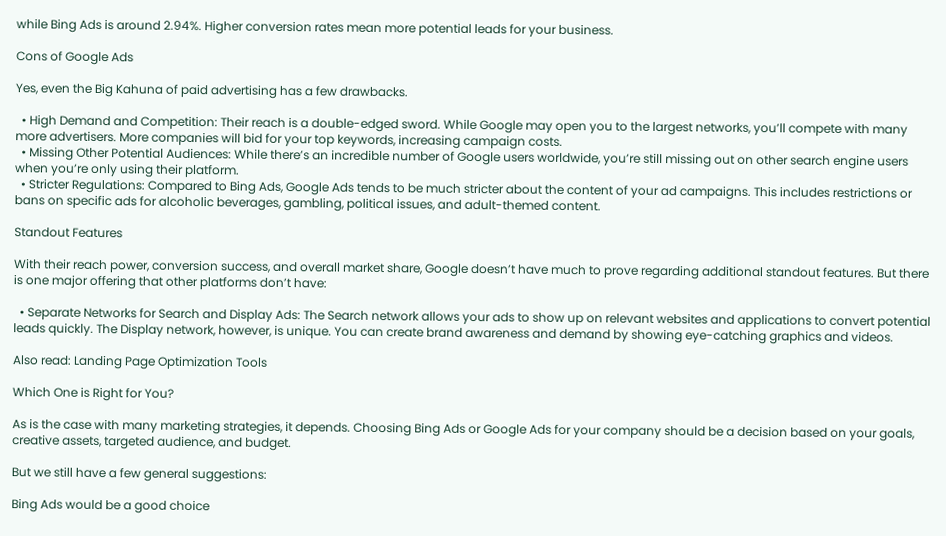while Bing Ads is around 2.94%. Higher conversion rates mean more potential leads for your business.

Cons of Google Ads

Yes, even the Big Kahuna of paid advertising has a few drawbacks.

  • High Demand and Competition: Their reach is a double-edged sword. While Google may open you to the largest networks, you’ll compete with many more advertisers. More companies will bid for your top keywords, increasing campaign costs.
  • Missing Other Potential Audiences: While there’s an incredible number of Google users worldwide, you’re still missing out on other search engine users when you’re only using their platform.
  • Stricter Regulations: Compared to Bing Ads, Google Ads tends to be much stricter about the content of your ad campaigns. This includes restrictions or bans on specific ads for alcoholic beverages, gambling, political issues, and adult-themed content.

Standout Features

With their reach power, conversion success, and overall market share, Google doesn’t have much to prove regarding additional standout features. But there is one major offering that other platforms don’t have:

  • Separate Networks for Search and Display Ads: The Search network allows your ads to show up on relevant websites and applications to convert potential leads quickly. The Display network, however, is unique. You can create brand awareness and demand by showing eye-catching graphics and videos.

Also read: Landing Page Optimization Tools

Which One is Right for You?

As is the case with many marketing strategies, it depends. Choosing Bing Ads or Google Ads for your company should be a decision based on your goals, creative assets, targeted audience, and budget.

But we still have a few general suggestions:

Bing Ads would be a good choice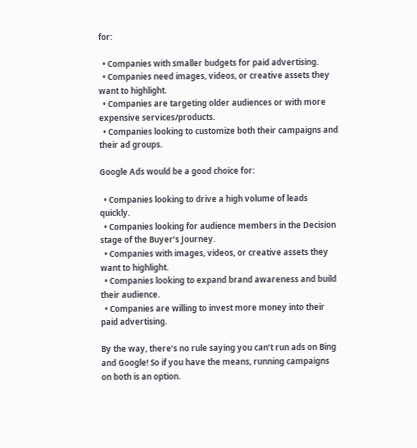for:

  • Companies with smaller budgets for paid advertising.
  • Companies need images, videos, or creative assets they want to highlight.
  • Companies are targeting older audiences or with more expensive services/products.
  • Companies looking to customize both their campaigns and their ad groups.

Google Ads would be a good choice for:

  • Companies looking to drive a high volume of leads quickly.
  • Companies looking for audience members in the Decision stage of the Buyer’s Journey.
  • Companies with images, videos, or creative assets they want to highlight.
  • Companies looking to expand brand awareness and build their audience.
  • Companies are willing to invest more money into their paid advertising.

By the way, there’s no rule saying you can’t run ads on Bing and Google! So if you have the means, running campaigns on both is an option.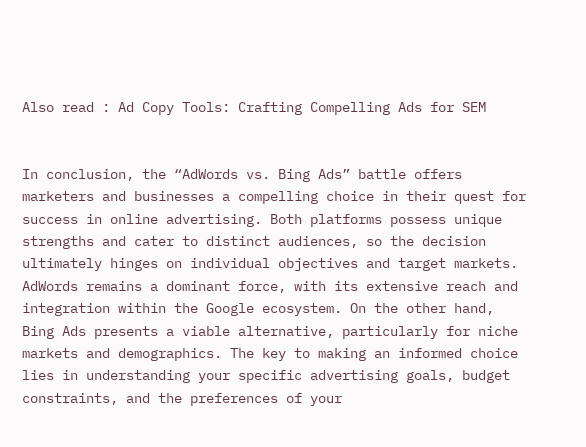Also read : Ad Copy Tools: Crafting Compelling Ads for SEM


In conclusion, the “AdWords vs. Bing Ads” battle offers marketers and businesses a compelling choice in their quest for success in online advertising. Both platforms possess unique strengths and cater to distinct audiences, so the decision ultimately hinges on individual objectives and target markets. AdWords remains a dominant force, with its extensive reach and integration within the Google ecosystem. On the other hand, Bing Ads presents a viable alternative, particularly for niche markets and demographics. The key to making an informed choice lies in understanding your specific advertising goals, budget constraints, and the preferences of your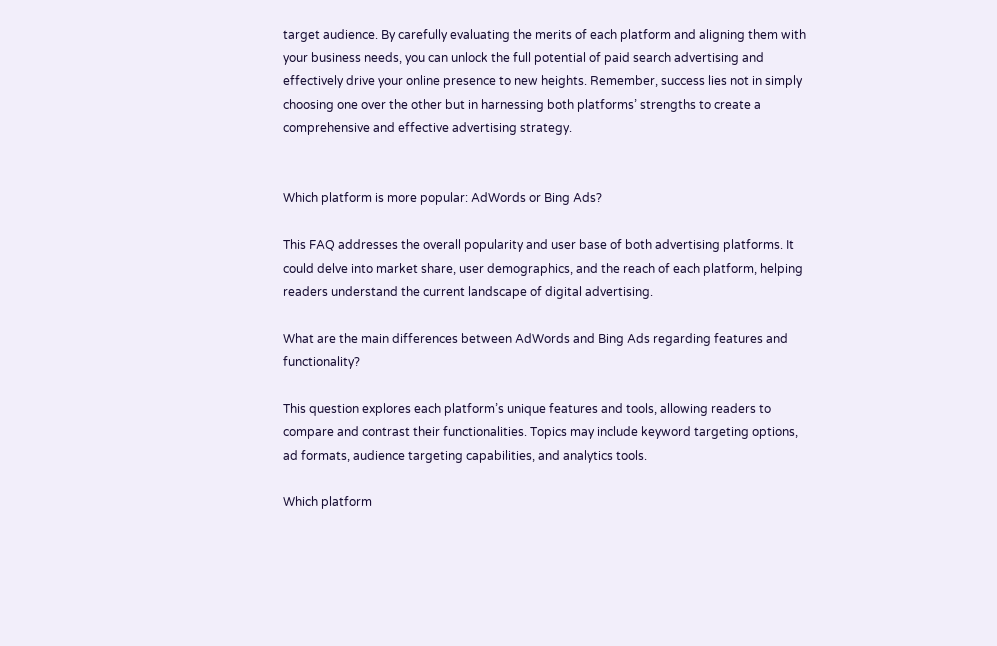target audience. By carefully evaluating the merits of each platform and aligning them with your business needs, you can unlock the full potential of paid search advertising and effectively drive your online presence to new heights. Remember, success lies not in simply choosing one over the other but in harnessing both platforms’ strengths to create a comprehensive and effective advertising strategy.


Which platform is more popular: AdWords or Bing Ads?

This FAQ addresses the overall popularity and user base of both advertising platforms. It could delve into market share, user demographics, and the reach of each platform, helping readers understand the current landscape of digital advertising.

What are the main differences between AdWords and Bing Ads regarding features and functionality?

This question explores each platform’s unique features and tools, allowing readers to compare and contrast their functionalities. Topics may include keyword targeting options, ad formats, audience targeting capabilities, and analytics tools.

Which platform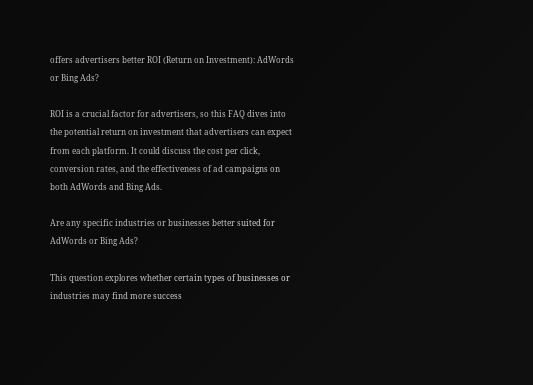offers advertisers better ROI (Return on Investment): AdWords or Bing Ads?

ROI is a crucial factor for advertisers, so this FAQ dives into the potential return on investment that advertisers can expect from each platform. It could discuss the cost per click, conversion rates, and the effectiveness of ad campaigns on both AdWords and Bing Ads.

Are any specific industries or businesses better suited for AdWords or Bing Ads?

This question explores whether certain types of businesses or industries may find more success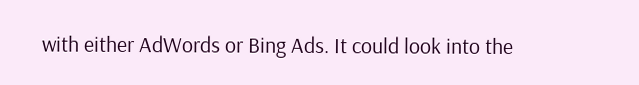with either AdWords or Bing Ads. It could look into the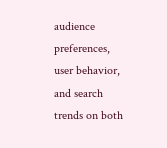audience preferences, user behavior, and search trends on both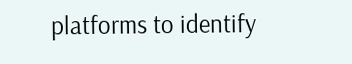platforms to identify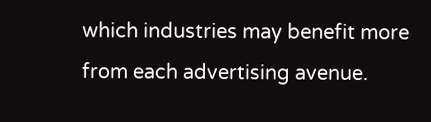which industries may benefit more from each advertising avenue.